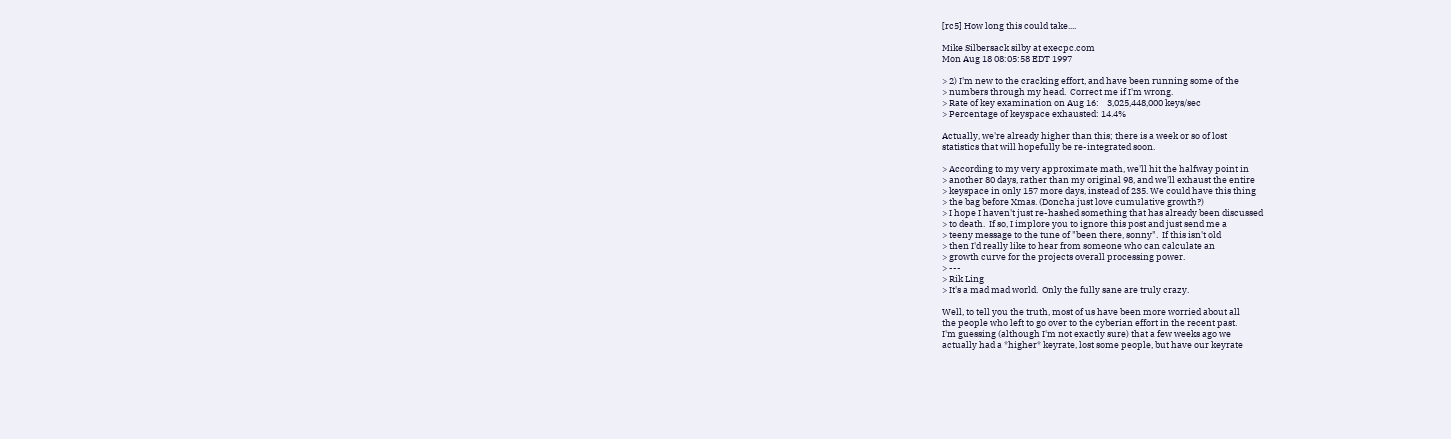[rc5] How long this could take....

Mike Silbersack silby at execpc.com
Mon Aug 18 08:05:58 EDT 1997

> 2) I'm new to the cracking effort, and have been running some of the
> numbers through my head.  Correct me if I'm wrong.
> Rate of key examination on Aug 16:    3,025,448,000 keys/sec
> Percentage of keyspace exhausted: 14.4%

Actually, we're already higher than this; there is a week or so of lost
statistics that will hopefully be re-integrated soon.

> According to my very approximate math, we'll hit the halfway point in
> another 80 days, rather than my original 98, and we'll exhaust the entire
> keyspace in only 157 more days, instead of 235. We could have this thing
> the bag before Xmas. (Doncha just love cumulative growth?)
> I hope I haven't just re-hashed something that has already been discussed
> to death.  If so, I implore you to ignore this post and just send me a
> teeny message to the tune of "been there, sonny".  If this isn't old
> then I'd really like to hear from someone who can calculate an
> growth curve for the projects overall processing power.
> ---
> Rik Ling
> It's a mad mad world.  Only the fully sane are truly crazy.

Well, to tell you the truth, most of us have been more worried about all
the people who left to go over to the cyberian effort in the recent past.
I'm guessing (although I'm not exactly sure) that a few weeks ago we
actually had a *higher* keyrate, lost some people, but have our keyrate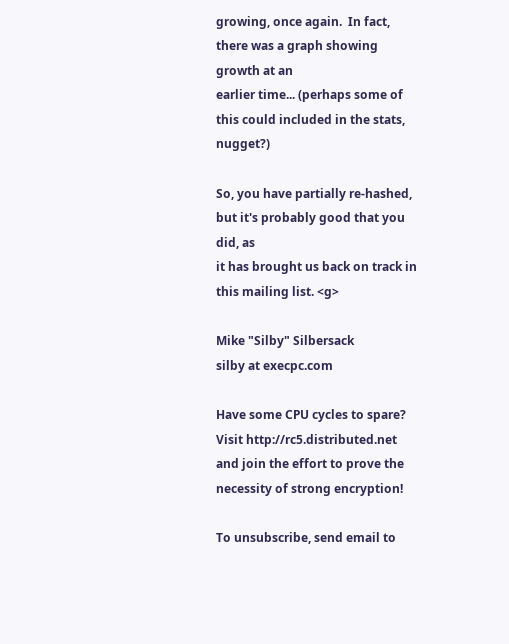growing, once again.  In fact, there was a graph showing growth at an
earlier time... (perhaps some of this could included in the stats, nugget?)

So, you have partially re-hashed, but it's probably good that you did, as
it has brought us back on track in this mailing list. <g>

Mike "Silby" Silbersack
silby at execpc.com

Have some CPU cycles to spare?  Visit http://rc5.distributed.net
and join the effort to prove the necessity of strong encryption!

To unsubscribe, send email to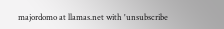majordomo at llamas.net with 'unsubscribe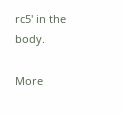rc5' in the body.

More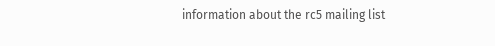information about the rc5 mailing list